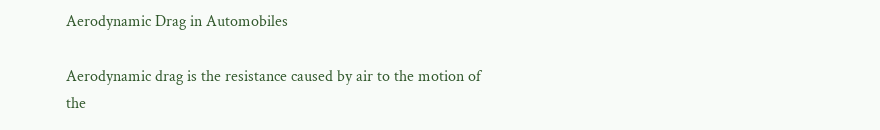Aerodynamic Drag in Automobiles

Aerodynamic drag is the resistance caused by air to the motion of the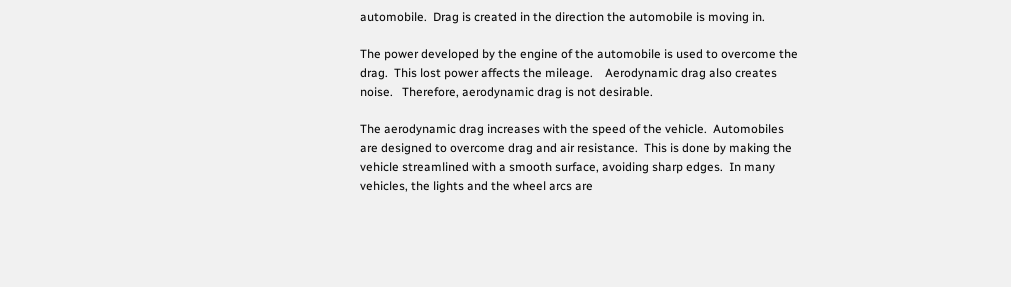automobile.  Drag is created in the direction the automobile is moving in.

The power developed by the engine of the automobile is used to overcome the drag.  This lost power affects the mileage.    Aerodynamic drag also creates noise.   Therefore, aerodynamic drag is not desirable.

The aerodynamic drag increases with the speed of the vehicle.  Automobiles are designed to overcome drag and air resistance.  This is done by making the vehicle streamlined with a smooth surface, avoiding sharp edges.  In many vehicles, the lights and the wheel arcs are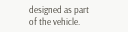designed as part of the vehicle.